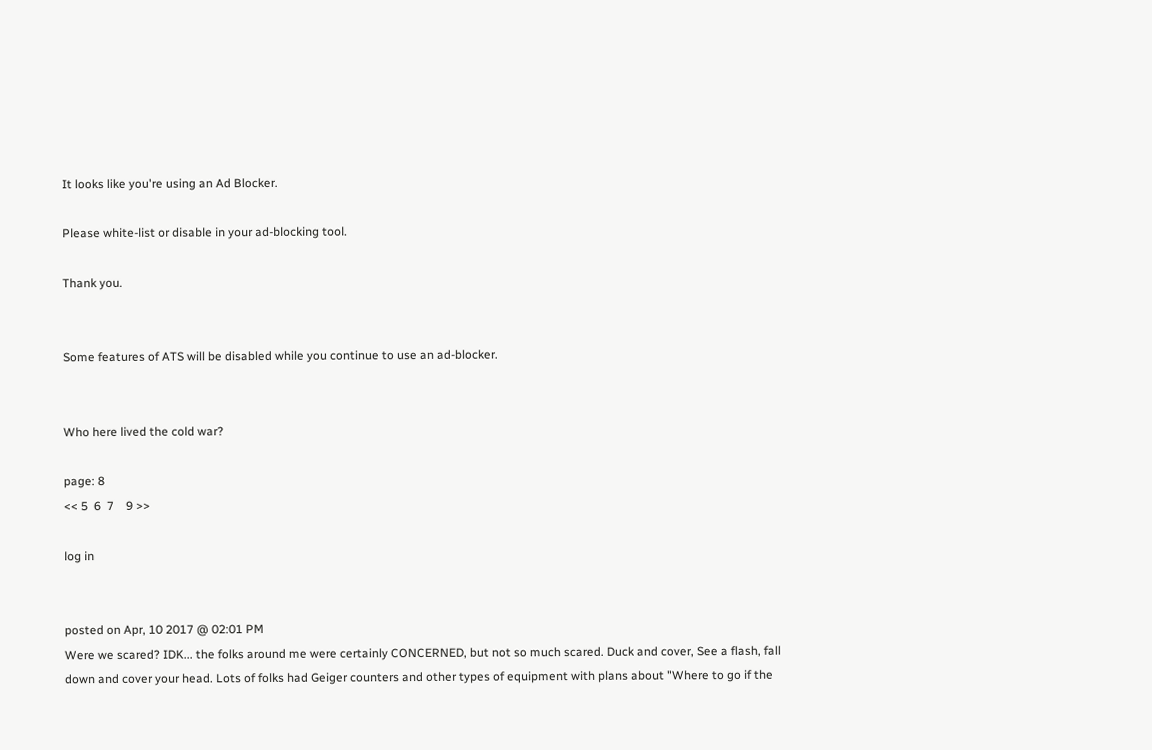It looks like you're using an Ad Blocker.

Please white-list or disable in your ad-blocking tool.

Thank you.


Some features of ATS will be disabled while you continue to use an ad-blocker.


Who here lived the cold war?

page: 8
<< 5  6  7    9 >>

log in


posted on Apr, 10 2017 @ 02:01 PM
Were we scared? IDK... the folks around me were certainly CONCERNED, but not so much scared. Duck and cover, See a flash, fall down and cover your head. Lots of folks had Geiger counters and other types of equipment with plans about "Where to go if the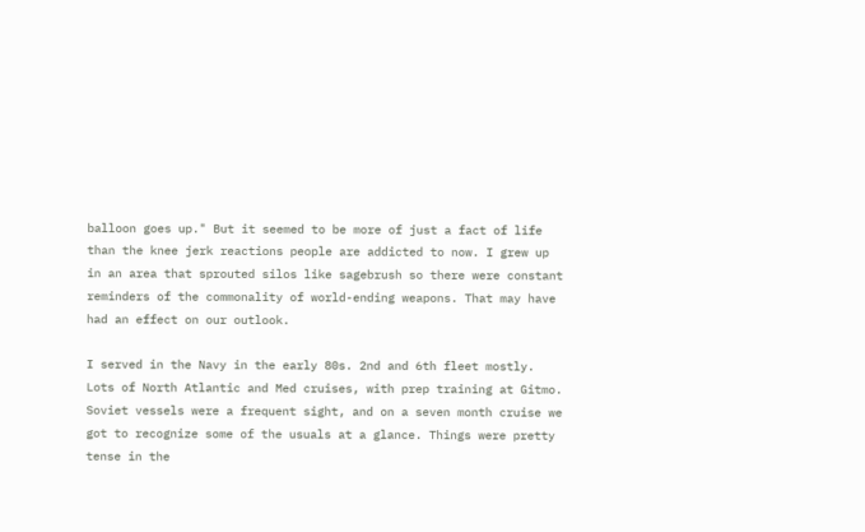balloon goes up." But it seemed to be more of just a fact of life than the knee jerk reactions people are addicted to now. I grew up in an area that sprouted silos like sagebrush so there were constant reminders of the commonality of world-ending weapons. That may have had an effect on our outlook.

I served in the Navy in the early 80s. 2nd and 6th fleet mostly. Lots of North Atlantic and Med cruises, with prep training at Gitmo. Soviet vessels were a frequent sight, and on a seven month cruise we got to recognize some of the usuals at a glance. Things were pretty tense in the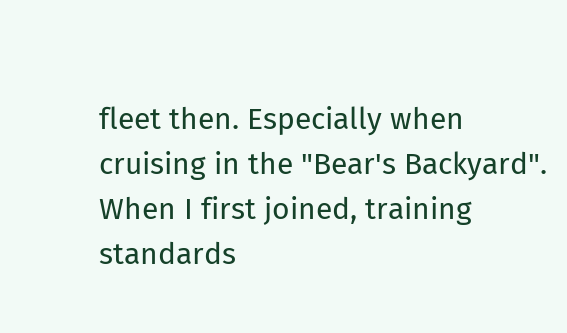fleet then. Especially when cruising in the "Bear's Backyard". When I first joined, training standards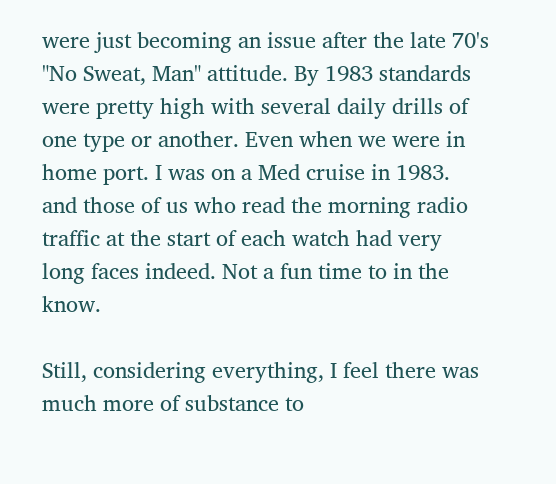were just becoming an issue after the late 70's "No Sweat, Man" attitude. By 1983 standards were pretty high with several daily drills of one type or another. Even when we were in home port. I was on a Med cruise in 1983. and those of us who read the morning radio traffic at the start of each watch had very long faces indeed. Not a fun time to in the know.

Still, considering everything, I feel there was much more of substance to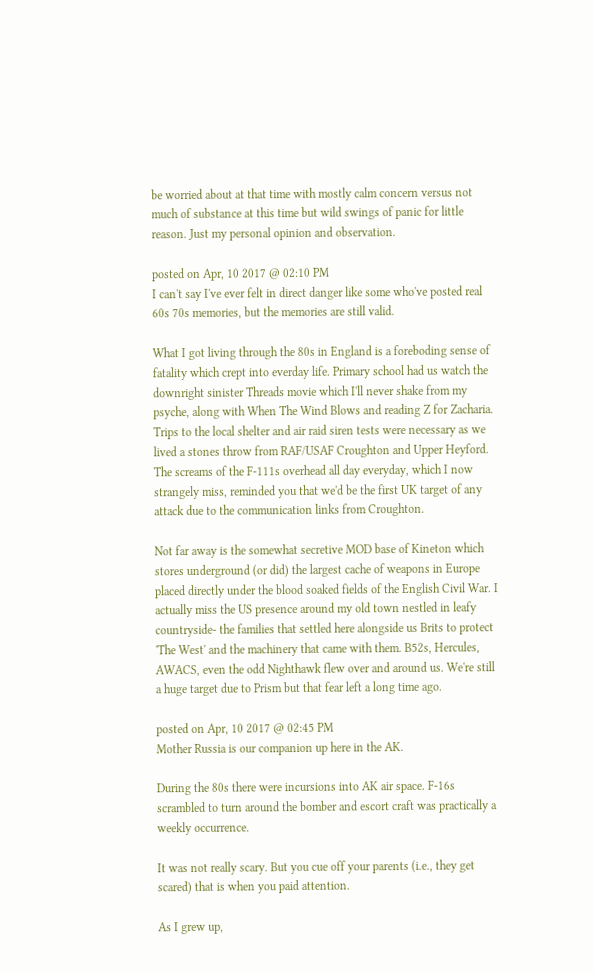be worried about at that time with mostly calm concern versus not much of substance at this time but wild swings of panic for little reason. Just my personal opinion and observation.

posted on Apr, 10 2017 @ 02:10 PM
I can't say I've ever felt in direct danger like some who've posted real 60s 70s memories, but the memories are still valid.

What I got living through the 80s in England is a foreboding sense of fatality which crept into everday life. Primary school had us watch the downright sinister Threads movie which I'll never shake from my psyche, along with When The Wind Blows and reading Z for Zacharia. Trips to the local shelter and air raid siren tests were necessary as we lived a stones throw from RAF/USAF Croughton and Upper Heyford. The screams of the F-111s overhead all day everyday, which I now strangely miss, reminded you that we'd be the first UK target of any attack due to the communication links from Croughton.

Not far away is the somewhat secretive MOD base of Kineton which stores underground (or did) the largest cache of weapons in Europe placed directly under the blood soaked fields of the English Civil War. I actually miss the US presence around my old town nestled in leafy countryside- the families that settled here alongside us Brits to protect 'The West' and the machinery that came with them. B52s, Hercules, AWACS, even the odd Nighthawk flew over and around us. We're still a huge target due to Prism but that fear left a long time ago.

posted on Apr, 10 2017 @ 02:45 PM
Mother Russia is our companion up here in the AK.

During the 80s there were incursions into AK air space. F-16s scrambled to turn around the bomber and escort craft was practically a weekly occurrence.

It was not really scary. But you cue off your parents (i.e., they get scared) that is when you paid attention.

As I grew up,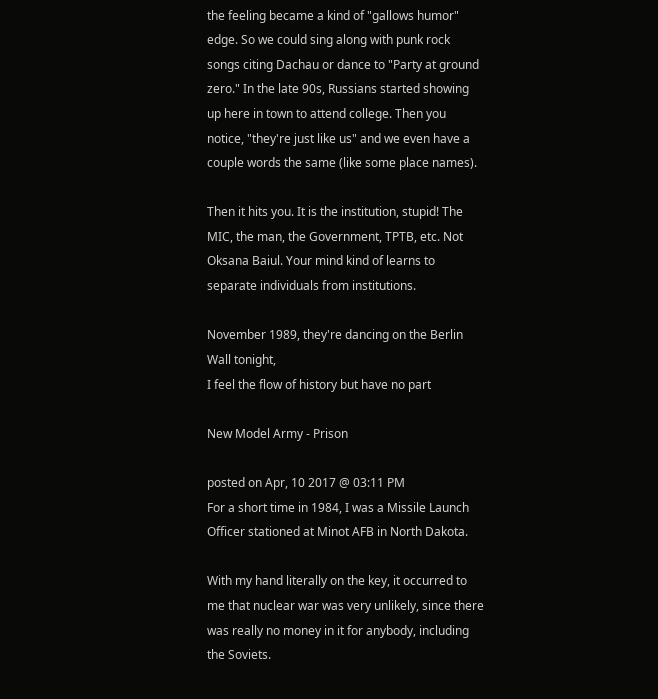the feeling became a kind of "gallows humor" edge. So we could sing along with punk rock songs citing Dachau or dance to "Party at ground zero." In the late 90s, Russians started showing up here in town to attend college. Then you notice, "they're just like us" and we even have a couple words the same (like some place names).

Then it hits you. It is the institution, stupid! The MIC, the man, the Government, TPTB, etc. Not Oksana Baiul. Your mind kind of learns to separate individuals from institutions.

November 1989, they're dancing on the Berlin Wall tonight,
I feel the flow of history but have no part

New Model Army - Prison

posted on Apr, 10 2017 @ 03:11 PM
For a short time in 1984, I was a Missile Launch Officer stationed at Minot AFB in North Dakota.

With my hand literally on the key, it occurred to me that nuclear war was very unlikely, since there was really no money in it for anybody, including the Soviets.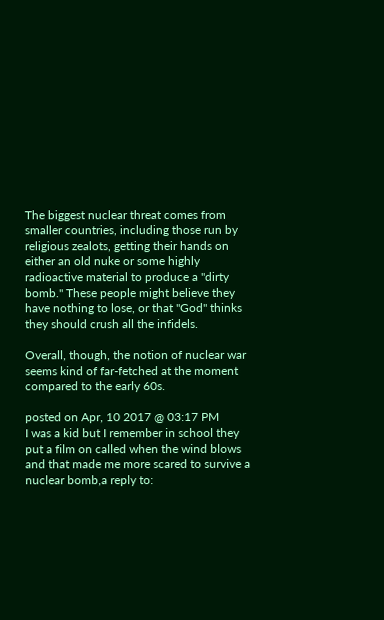The biggest nuclear threat comes from smaller countries, including those run by religious zealots, getting their hands on either an old nuke or some highly radioactive material to produce a "dirty bomb." These people might believe they have nothing to lose, or that "God" thinks they should crush all the infidels.

Overall, though, the notion of nuclear war seems kind of far-fetched at the moment compared to the early 60s.

posted on Apr, 10 2017 @ 03:17 PM
I was a kid but I remember in school they put a film on called when the wind blows and that made me more scared to survive a nuclear bomb,a reply to: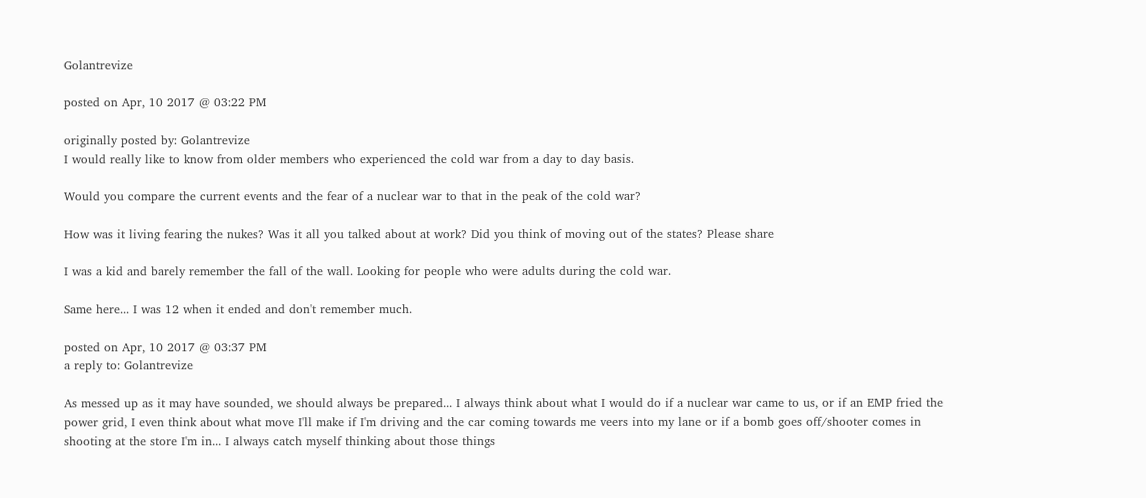Golantrevize

posted on Apr, 10 2017 @ 03:22 PM

originally posted by: Golantrevize
I would really like to know from older members who experienced the cold war from a day to day basis.

Would you compare the current events and the fear of a nuclear war to that in the peak of the cold war?

How was it living fearing the nukes? Was it all you talked about at work? Did you think of moving out of the states? Please share

I was a kid and barely remember the fall of the wall. Looking for people who were adults during the cold war.

Same here... I was 12 when it ended and don't remember much.

posted on Apr, 10 2017 @ 03:37 PM
a reply to: Golantrevize

As messed up as it may have sounded, we should always be prepared... I always think about what I would do if a nuclear war came to us, or if an EMP fried the power grid, I even think about what move I'll make if I'm driving and the car coming towards me veers into my lane or if a bomb goes off/shooter comes in shooting at the store I'm in... I always catch myself thinking about those things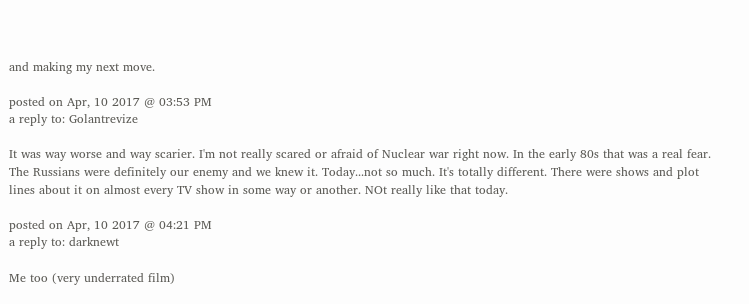and making my next move.

posted on Apr, 10 2017 @ 03:53 PM
a reply to: Golantrevize

It was way worse and way scarier. I'm not really scared or afraid of Nuclear war right now. In the early 80s that was a real fear. The Russians were definitely our enemy and we knew it. Today...not so much. It's totally different. There were shows and plot lines about it on almost every TV show in some way or another. NOt really like that today.

posted on Apr, 10 2017 @ 04:21 PM
a reply to: darknewt

Me too (very underrated film)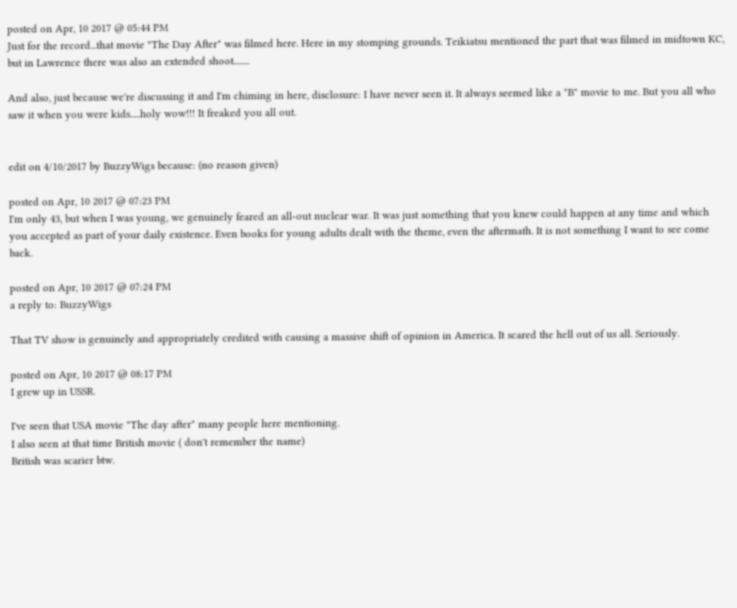posted on Apr, 10 2017 @ 05:44 PM
Just for the record...that movie "The Day After" was filmed here. Here in my stomping grounds. Teikiatsu mentioned the part that was filmed in midtown KC, but in Lawrence there was also an extended shoot........

And also, just because we're discussing it and I'm chiming in here, disclosure: I have never seen it. It always seemed like a "B" movie to me. But you all who saw it when you were kids.....holy wow!!! It freaked you all out.


edit on 4/10/2017 by BuzzyWigs because: (no reason given)

posted on Apr, 10 2017 @ 07:23 PM
I'm only 43, but when I was young, we genuinely feared an all-out nuclear war. It was just something that you knew could happen at any time and which you accepted as part of your daily existence. Even books for young adults dealt with the theme, even the aftermath. It is not something I want to see come back.

posted on Apr, 10 2017 @ 07:24 PM
a reply to: BuzzyWigs

That TV show is genuinely and appropriately credited with causing a massive shift of opinion in America. It scared the hell out of us all. Seriously.

posted on Apr, 10 2017 @ 08:17 PM
I grew up in USSR.

I've seen that USA movie "The day after" many people here mentioning.
I also seen at that time British movie ( don't remember the name)
British was scarier btw.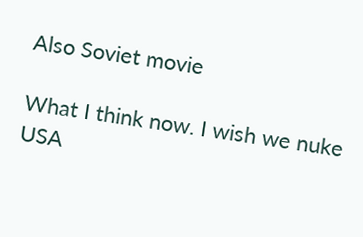Also Soviet movie

What I think now. I wish we nuke USA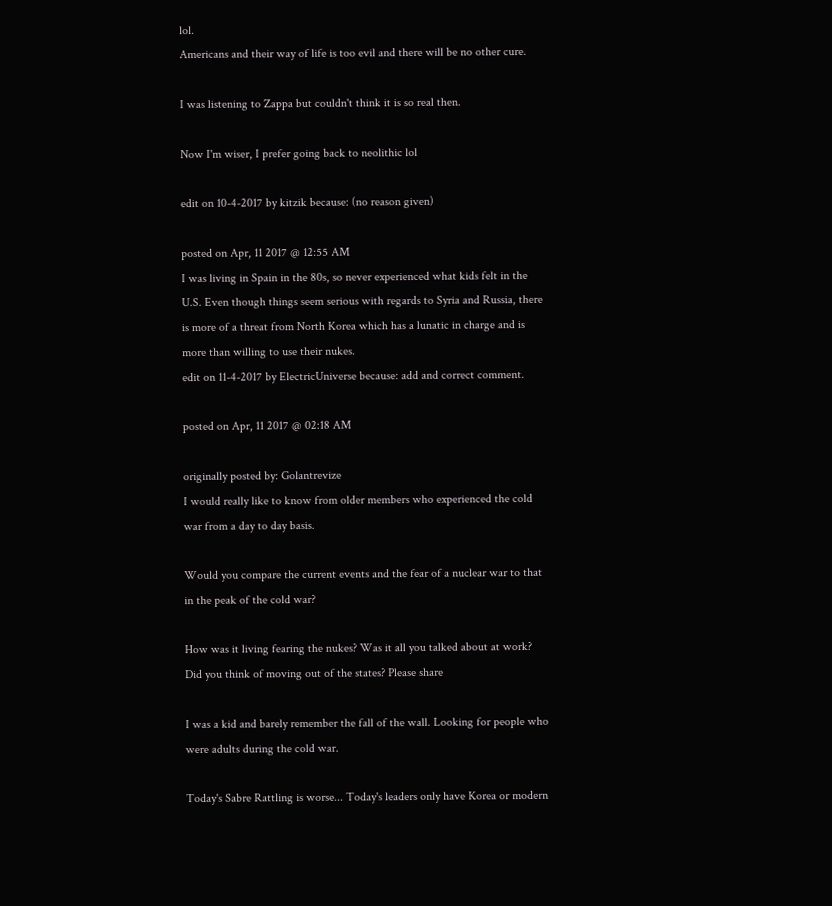lol.
Americans and their way of life is too evil and there will be no other cure.

I was listening to Zappa but couldn't think it is so real then.

Now I'm wiser, I prefer going back to neolithic lol

edit on 10-4-2017 by kitzik because: (no reason given)

posted on Apr, 11 2017 @ 12:55 AM
I was living in Spain in the 80s, so never experienced what kids felt in the U.S. Even though things seem serious with regards to Syria and Russia, there is more of a threat from North Korea which has a lunatic in charge and is more than willing to use their nukes.
edit on 11-4-2017 by ElectricUniverse because: add and correct comment.

posted on Apr, 11 2017 @ 02:18 AM

originally posted by: Golantrevize
I would really like to know from older members who experienced the cold war from a day to day basis.

Would you compare the current events and the fear of a nuclear war to that in the peak of the cold war?

How was it living fearing the nukes? Was it all you talked about at work? Did you think of moving out of the states? Please share

I was a kid and barely remember the fall of the wall. Looking for people who were adults during the cold war.

Today's Sabre Rattling is worse... Today's leaders only have Korea or modern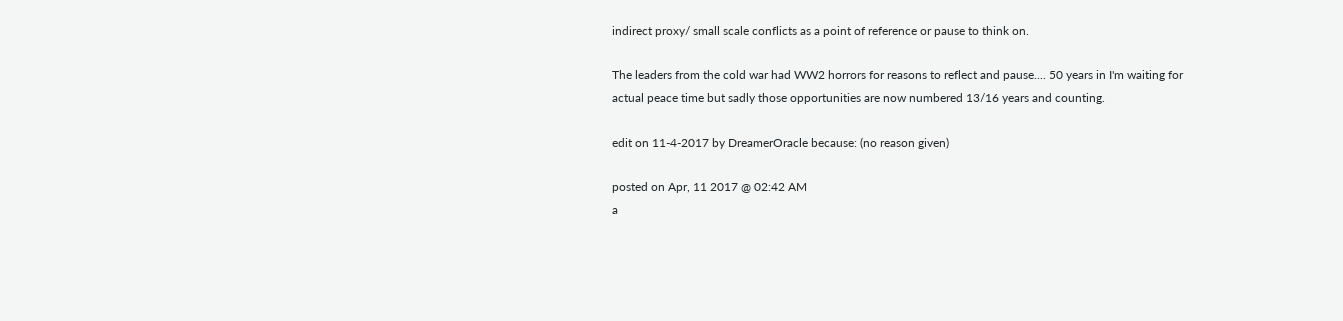indirect proxy/ small scale conflicts as a point of reference or pause to think on.

The leaders from the cold war had WW2 horrors for reasons to reflect and pause.... 50 years in I'm waiting for actual peace time but sadly those opportunities are now numbered 13/16 years and counting.

edit on 11-4-2017 by DreamerOracle because: (no reason given)

posted on Apr, 11 2017 @ 02:42 AM
a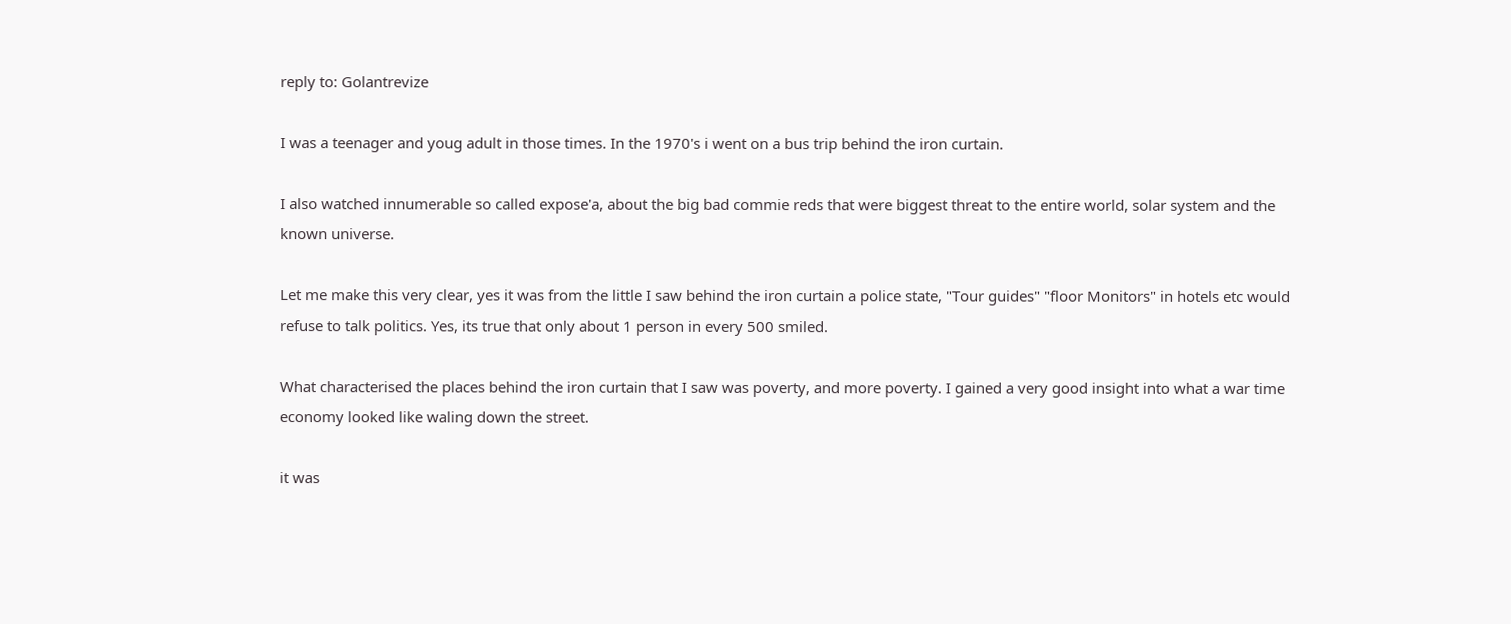reply to: Golantrevize

I was a teenager and youg adult in those times. In the 1970's i went on a bus trip behind the iron curtain.

I also watched innumerable so called expose'a, about the big bad commie reds that were biggest threat to the entire world, solar system and the known universe.

Let me make this very clear, yes it was from the little I saw behind the iron curtain a police state, "Tour guides" "floor Monitors" in hotels etc would refuse to talk politics. Yes, its true that only about 1 person in every 500 smiled.

What characterised the places behind the iron curtain that I saw was poverty, and more poverty. I gained a very good insight into what a war time economy looked like waling down the street.

it was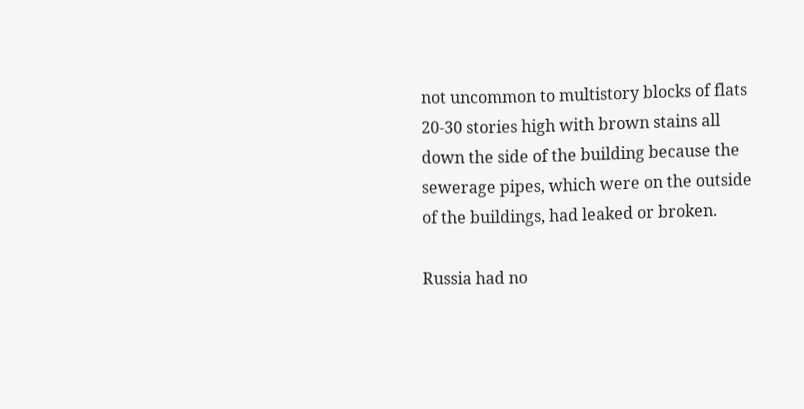not uncommon to multistory blocks of flats 20-30 stories high with brown stains all down the side of the building because the sewerage pipes, which were on the outside of the buildings, had leaked or broken.

Russia had no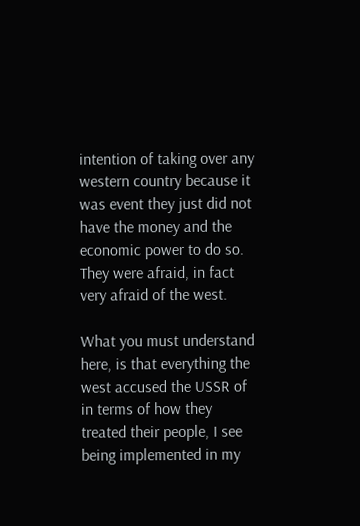intention of taking over any western country because it was event they just did not have the money and the economic power to do so. They were afraid, in fact very afraid of the west.

What you must understand here, is that everything the west accused the USSR of in terms of how they treated their people, I see being implemented in my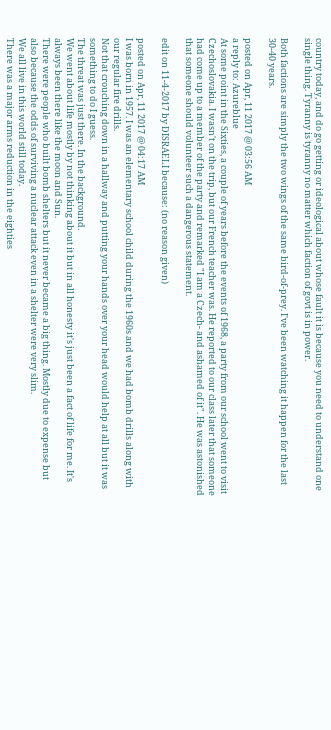country today, and do go getting or ideological about whose fault it is because you need to understand one single thing. Tyranny is tyranny no matter which faction of govt is in power.

Both factions are simply the two wings of the same bird-of-prey. I've been watching it happen for the last 30-40 years.

posted on Apr, 11 2017 @ 03:56 AM
a reply to: Azureblue
At some point in the Sixties, a couple of years before the events of 1968, a party from our school went to visit Czechoslovakia. I wasn't on the trip, but our French teacher was. He reported to our class later that someone had come up to a member of the party and remarked "I am a Czech- and ashamed of it". He was astonished that someone should volunteer such a dangerous statement.

edit on 11-4-2017 by DISRAELI because: (no reason given)

posted on Apr, 11 2017 @ 04:17 AM
I was born in 1957. I was an elementary school child during the 1960s and we had bomb drills along with our regular fire drills.
Not that crouching down in a hallway and putting your hands over your head would help at all but it was something to do I guess.
The threat was just there. In the background.
We went about life mostly by not thinking about it but in all honesty it's just been a fact of life for me. It's always been there like the moon and Sun.
There were people who built bomb shelters but it never became a big thing. Mostly due to expense but also because the odds of surviving a nuclear attack even in a shelter were very slim.
We all live in this world still today.
There was a major arms reduction in the eighties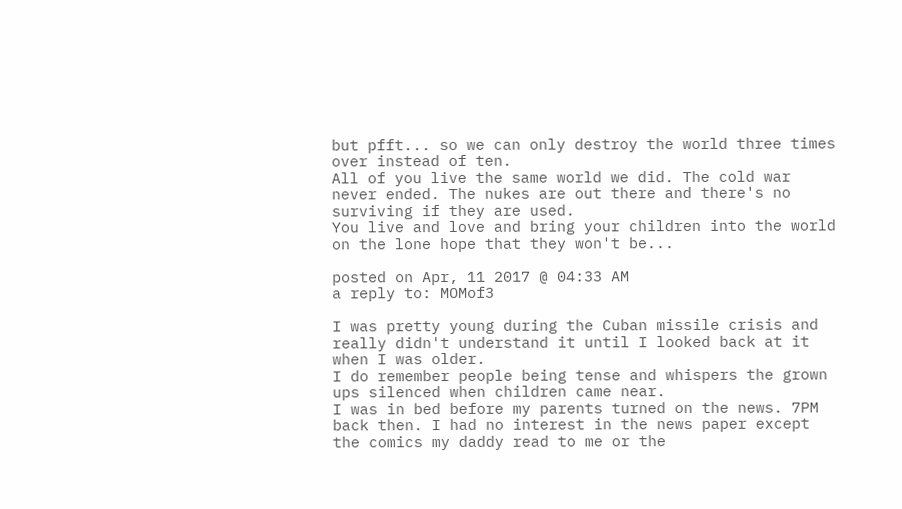but pfft... so we can only destroy the world three times over instead of ten.
All of you live the same world we did. The cold war never ended. The nukes are out there and there's no surviving if they are used.
You live and love and bring your children into the world on the lone hope that they won't be...

posted on Apr, 11 2017 @ 04:33 AM
a reply to: MOMof3

I was pretty young during the Cuban missile crisis and really didn't understand it until I looked back at it when I was older.
I do remember people being tense and whispers the grown ups silenced when children came near.
I was in bed before my parents turned on the news. 7PM back then. I had no interest in the news paper except the comics my daddy read to me or the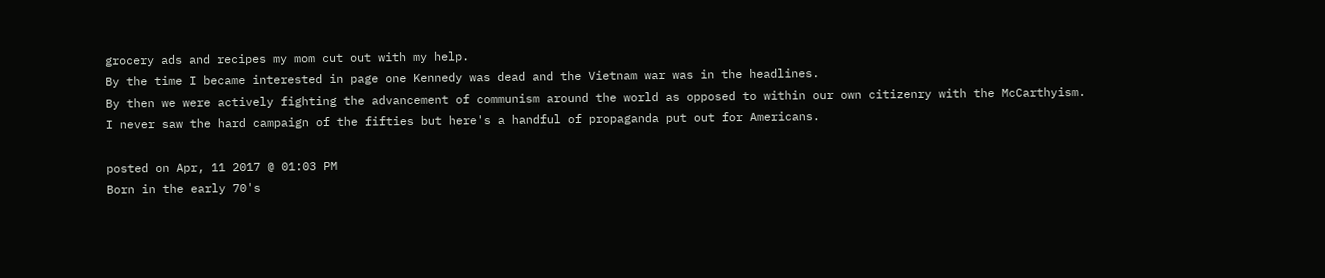grocery ads and recipes my mom cut out with my help.
By the time I became interested in page one Kennedy was dead and the Vietnam war was in the headlines.
By then we were actively fighting the advancement of communism around the world as opposed to within our own citizenry with the McCarthyism.
I never saw the hard campaign of the fifties but here's a handful of propaganda put out for Americans.

posted on Apr, 11 2017 @ 01:03 PM
Born in the early 70's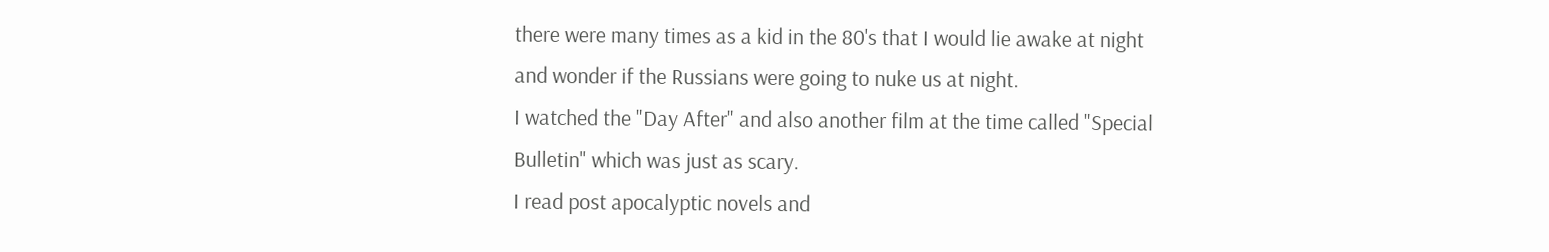there were many times as a kid in the 80's that I would lie awake at night and wonder if the Russians were going to nuke us at night.
I watched the "Day After" and also another film at the time called "Special Bulletin" which was just as scary.
I read post apocalyptic novels and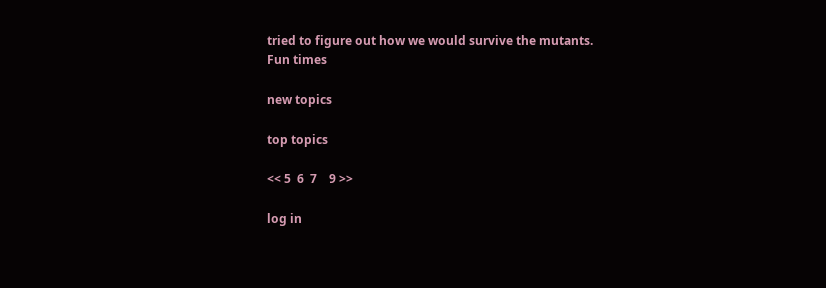tried to figure out how we would survive the mutants.
Fun times

new topics

top topics

<< 5  6  7    9 >>

log in